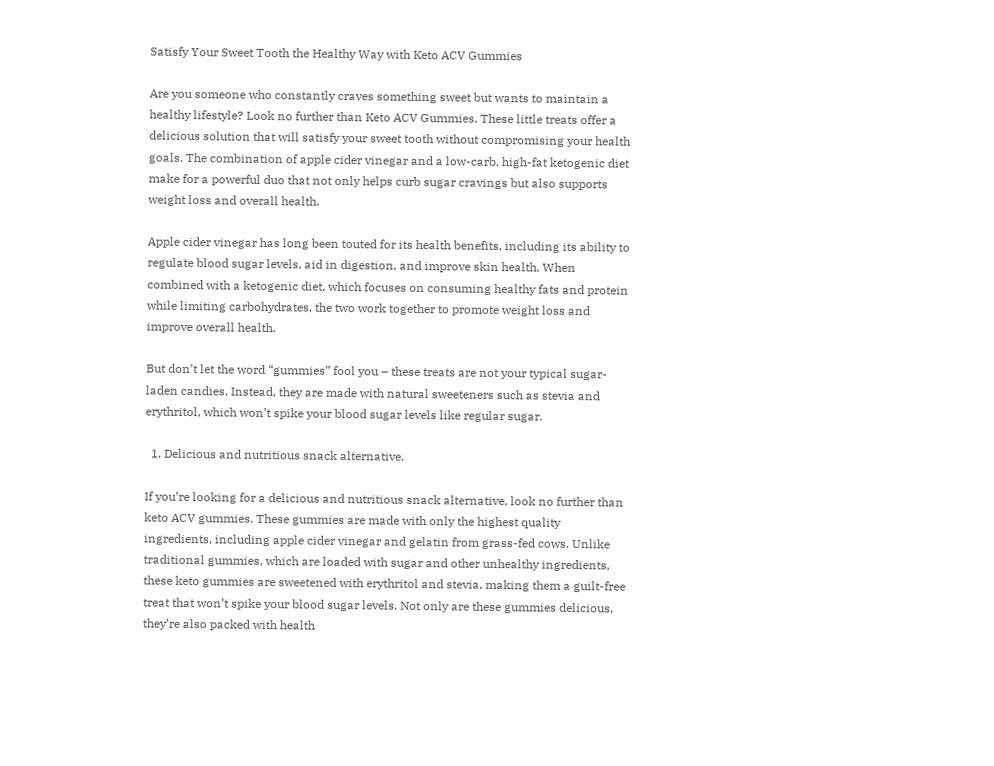Satisfy Your Sweet Tooth the Healthy Way with Keto ACV Gummies

Are you someone who constantly craves something sweet but wants to maintain a healthy lifestyle? Look no further than Keto ACV Gummies. These little treats offer a delicious solution that will satisfy your sweet tooth without compromising your health goals. The combination of apple cider vinegar and a low-carb, high-fat ketogenic diet make for a powerful duo that not only helps curb sugar cravings but also supports weight loss and overall health.

Apple cider vinegar has long been touted for its health benefits, including its ability to regulate blood sugar levels, aid in digestion, and improve skin health. When combined with a ketogenic diet, which focuses on consuming healthy fats and protein while limiting carbohydrates, the two work together to promote weight loss and improve overall health.

But don’t let the word “gummies” fool you – these treats are not your typical sugar-laden candies. Instead, they are made with natural sweeteners such as stevia and erythritol, which won’t spike your blood sugar levels like regular sugar.

  1. Delicious and nutritious snack alternative.

If you’re looking for a delicious and nutritious snack alternative, look no further than keto ACV gummies. These gummies are made with only the highest quality ingredients, including apple cider vinegar and gelatin from grass-fed cows. Unlike traditional gummies, which are loaded with sugar and other unhealthy ingredients, these keto gummies are sweetened with erythritol and stevia, making them a guilt-free treat that won’t spike your blood sugar levels. Not only are these gummies delicious, they’re also packed with health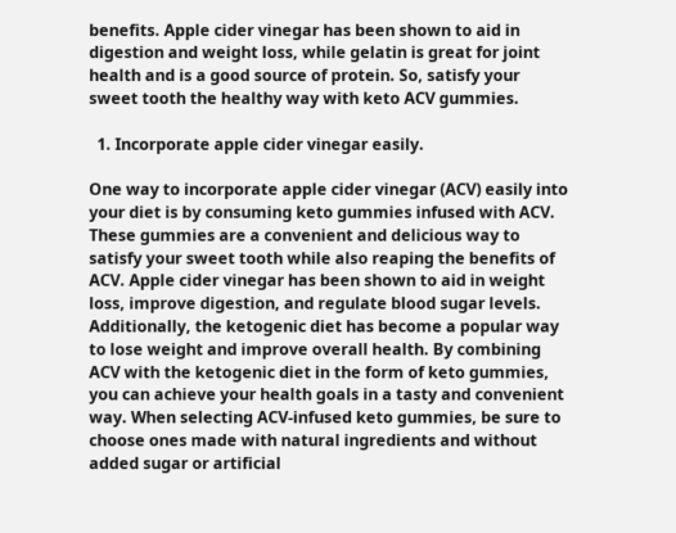benefits. Apple cider vinegar has been shown to aid in digestion and weight loss, while gelatin is great for joint health and is a good source of protein. So, satisfy your sweet tooth the healthy way with keto ACV gummies.

  1. Incorporate apple cider vinegar easily.

One way to incorporate apple cider vinegar (ACV) easily into your diet is by consuming keto gummies infused with ACV. These gummies are a convenient and delicious way to satisfy your sweet tooth while also reaping the benefits of ACV. Apple cider vinegar has been shown to aid in weight loss, improve digestion, and regulate blood sugar levels. Additionally, the ketogenic diet has become a popular way to lose weight and improve overall health. By combining ACV with the ketogenic diet in the form of keto gummies, you can achieve your health goals in a tasty and convenient way. When selecting ACV-infused keto gummies, be sure to choose ones made with natural ingredients and without added sugar or artificial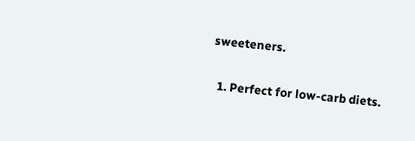sweeteners.

  1. Perfect for low-carb diets.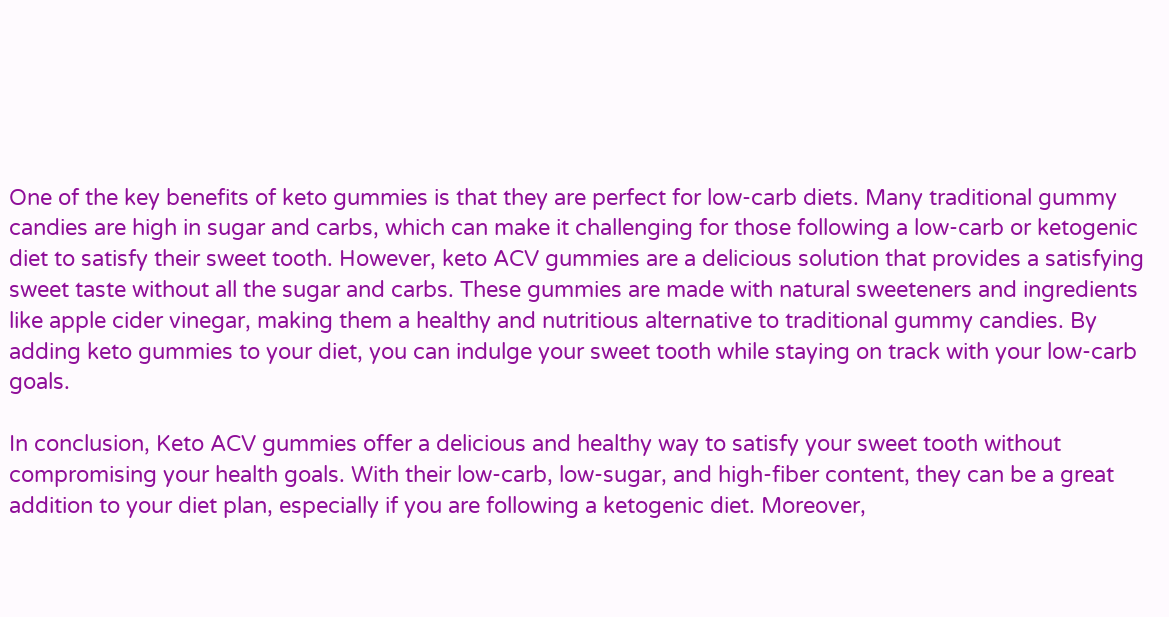One of the key benefits of keto gummies is that they are perfect for low-carb diets. Many traditional gummy candies are high in sugar and carbs, which can make it challenging for those following a low-carb or ketogenic diet to satisfy their sweet tooth. However, keto ACV gummies are a delicious solution that provides a satisfying sweet taste without all the sugar and carbs. These gummies are made with natural sweeteners and ingredients like apple cider vinegar, making them a healthy and nutritious alternative to traditional gummy candies. By adding keto gummies to your diet, you can indulge your sweet tooth while staying on track with your low-carb goals.

In conclusion, Keto ACV gummies offer a delicious and healthy way to satisfy your sweet tooth without compromising your health goals. With their low-carb, low-sugar, and high-fiber content, they can be a great addition to your diet plan, especially if you are following a ketogenic diet. Moreover,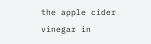the apple cider vinegar in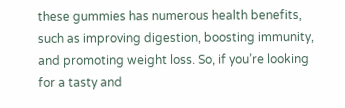these gummies has numerous health benefits, such as improving digestion, boosting immunity, and promoting weight loss. So, if you’re looking for a tasty and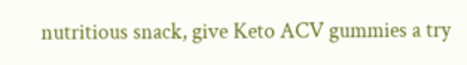nutritious snack, give Keto ACV gummies a try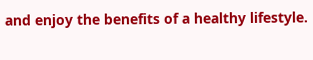and enjoy the benefits of a healthy lifestyle.